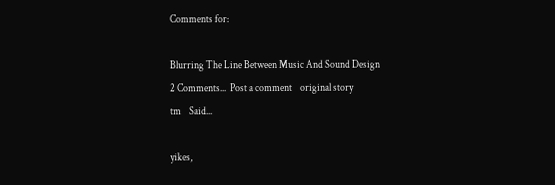Comments for:

Blurring The Line Between Music And Sound Design
2 Comments...  Post a comment    original story
tm    Said...

yikes,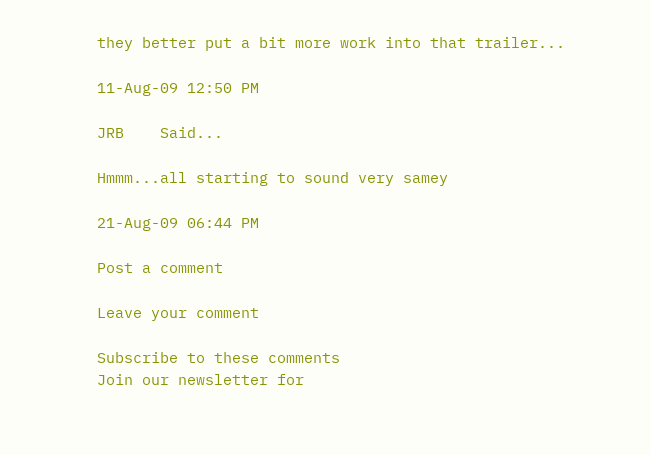they better put a bit more work into that trailer...

11-Aug-09 12:50 PM

JRB    Said...

Hmmm...all starting to sound very samey

21-Aug-09 06:44 PM

Post a comment

Leave your comment

Subscribe to these comments
Join our newsletter for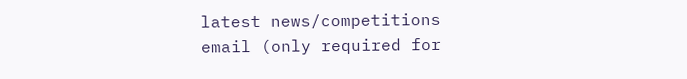latest news/competitions
email (only required for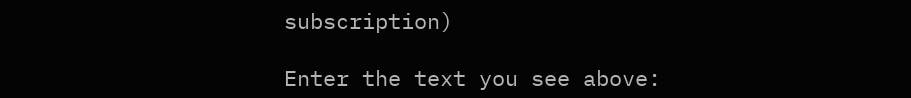subscription)

Enter the text you see above: